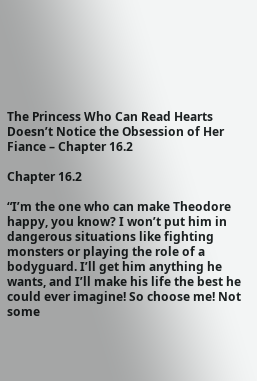The Princess Who Can Read Hearts Doesn’t Notice the Obsession of Her Fiance – Chapter 16.2

Chapter 16.2

“I’m the one who can make Theodore happy, you know? I won’t put him in dangerous situations like fighting monsters or playing the role of a bodyguard. I’ll get him anything he wants, and I’ll make his life the best he could ever imagine! So choose me! Not some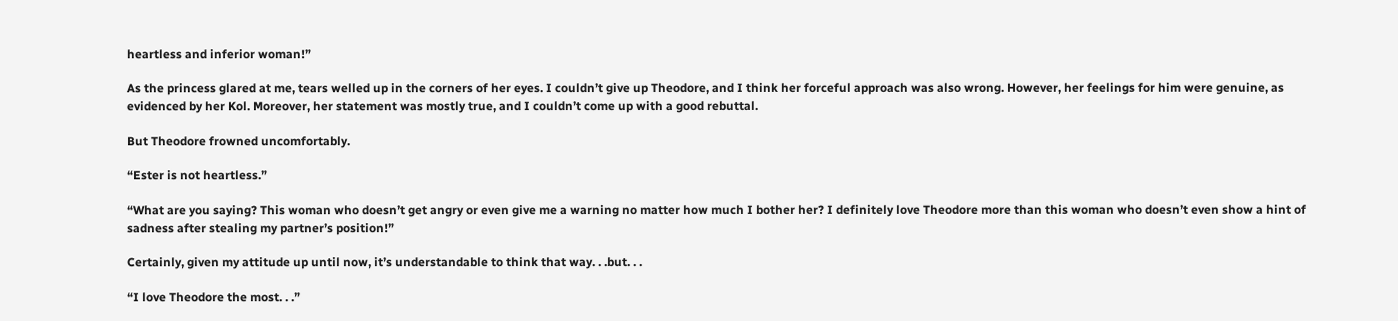heartless and inferior woman!”

As the princess glared at me, tears welled up in the corners of her eyes. I couldn’t give up Theodore, and I think her forceful approach was also wrong. However, her feelings for him were genuine, as evidenced by her Kol. Moreover, her statement was mostly true, and I couldn’t come up with a good rebuttal.

But Theodore frowned uncomfortably.

“Ester is not heartless.”

“What are you saying? This woman who doesn’t get angry or even give me a warning no matter how much I bother her? I definitely love Theodore more than this woman who doesn’t even show a hint of sadness after stealing my partner’s position!”

Certainly, given my attitude up until now, it’s understandable to think that way. . .but. . .

“I love Theodore the most. . .”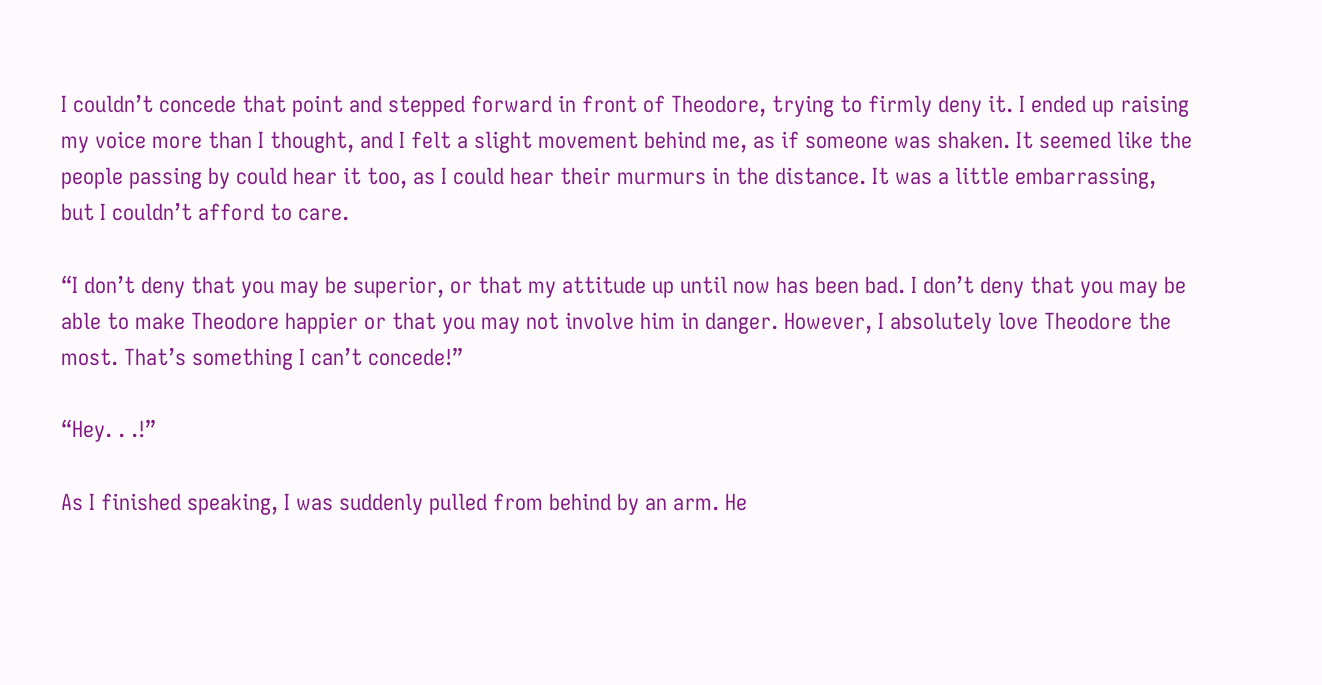I couldn’t concede that point and stepped forward in front of Theodore, trying to firmly deny it. I ended up raising my voice more than I thought, and I felt a slight movement behind me, as if someone was shaken. It seemed like the people passing by could hear it too, as I could hear their murmurs in the distance. It was a little embarrassing, but I couldn’t afford to care.

“I don’t deny that you may be superior, or that my attitude up until now has been bad. I don’t deny that you may be able to make Theodore happier or that you may not involve him in danger. However, I absolutely love Theodore the most. That’s something I can’t concede!”

“Hey. . .!”

As I finished speaking, I was suddenly pulled from behind by an arm. He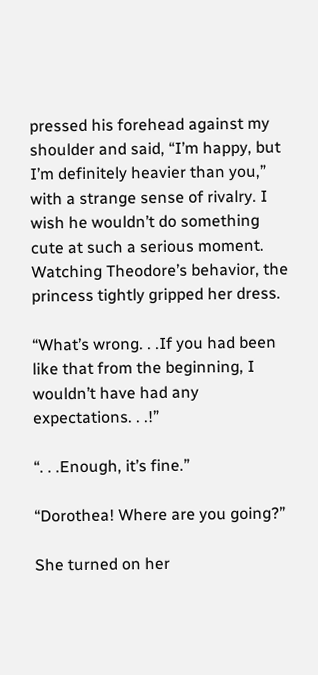pressed his forehead against my shoulder and said, “I’m happy, but I’m definitely heavier than you,” with a strange sense of rivalry. I wish he wouldn’t do something cute at such a serious moment. Watching Theodore’s behavior, the princess tightly gripped her dress.

“What’s wrong. . .If you had been like that from the beginning, I wouldn’t have had any expectations. . .!”

“. . .Enough, it’s fine.”

“Dorothea! Where are you going?”

She turned on her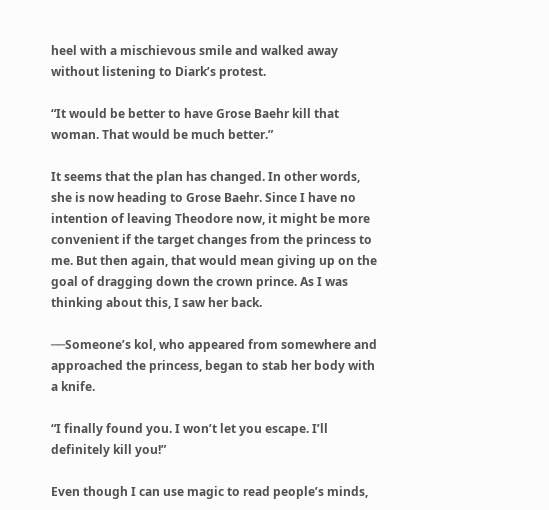heel with a mischievous smile and walked away without listening to Diark’s protest.

“It would be better to have Grose Baehr kill that woman. That would be much better.”

It seems that the plan has changed. In other words, she is now heading to Grose Baehr. Since I have no intention of leaving Theodore now, it might be more convenient if the target changes from the princess to me. But then again, that would mean giving up on the goal of dragging down the crown prince. As I was thinking about this, I saw her back.

──Someone’s kol, who appeared from somewhere and approached the princess, began to stab her body with a knife.

“I finally found you. I won’t let you escape. I’ll definitely kill you!”

Even though I can use magic to read people’s minds,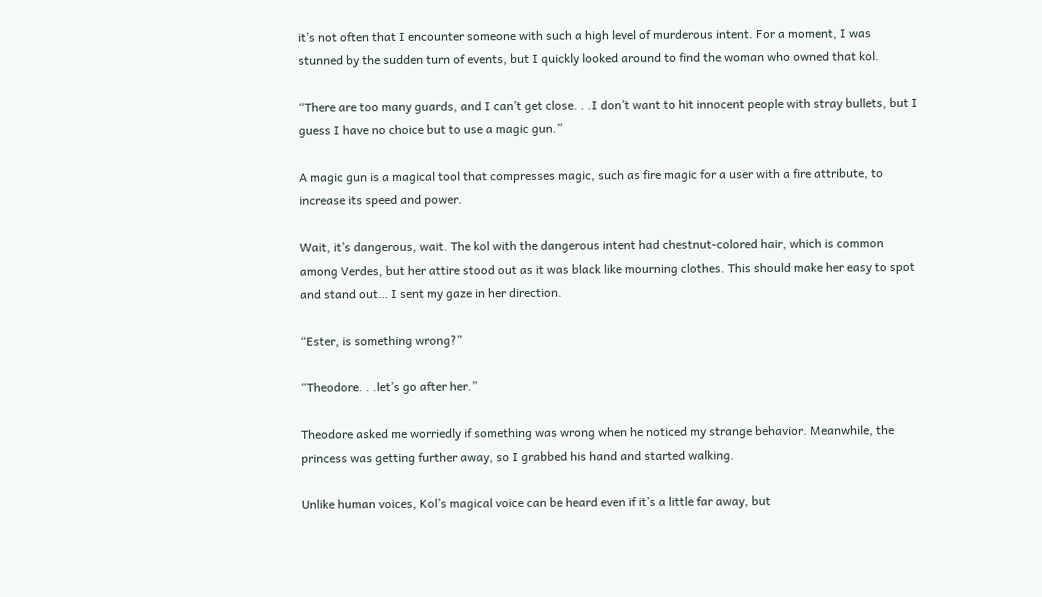it’s not often that I encounter someone with such a high level of murderous intent. For a moment, I was stunned by the sudden turn of events, but I quickly looked around to find the woman who owned that kol.

“There are too many guards, and I can’t get close. . .I don’t want to hit innocent people with stray bullets, but I guess I have no choice but to use a magic gun.”

A magic gun is a magical tool that compresses magic, such as fire magic for a user with a fire attribute, to increase its speed and power.

Wait, it’s dangerous, wait. The kol with the dangerous intent had chestnut-colored hair, which is common among Verdes, but her attire stood out as it was black like mourning clothes. This should make her easy to spot and stand out… I sent my gaze in her direction.

“Ester, is something wrong?”

“Theodore. . .let’s go after her.”

Theodore asked me worriedly if something was wrong when he noticed my strange behavior. Meanwhile, the princess was getting further away, so I grabbed his hand and started walking.

Unlike human voices, Kol’s magical voice can be heard even if it’s a little far away, but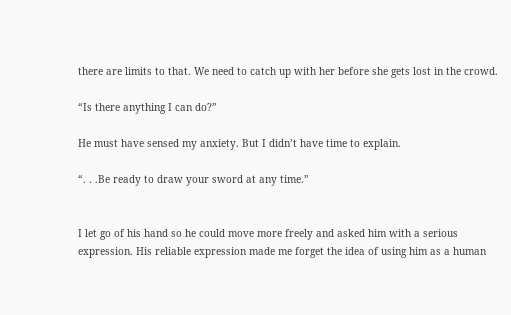there are limits to that. We need to catch up with her before she gets lost in the crowd.

“Is there anything I can do?”

He must have sensed my anxiety. But I didn’t have time to explain.

“. . .Be ready to draw your sword at any time.”


I let go of his hand so he could move more freely and asked him with a serious expression. His reliable expression made me forget the idea of using him as a human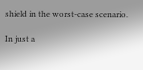shield in the worst-case scenario.

In just a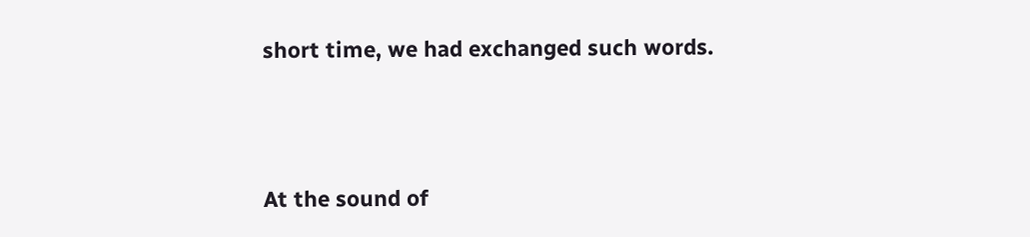short time, we had exchanged such words.



At the sound of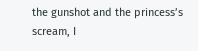the gunshot and the princess’s scream, I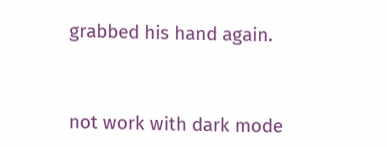grabbed his hand again.



not work with dark mode